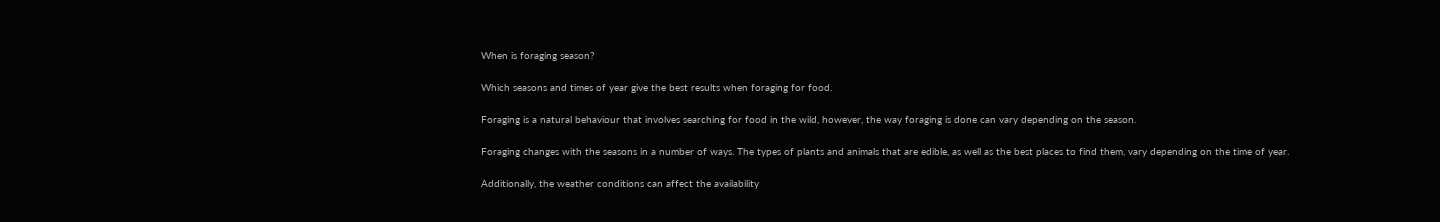When is foraging season?

Which seasons and times of year give the best results when foraging for food.

Foraging is a natural behaviour that involves searching for food in the wild, however, the way foraging is done can vary depending on the season.

Foraging changes with the seasons in a number of ways. The types of plants and animals that are edible, as well as the best places to find them, vary depending on the time of year.

Additionally, the weather conditions can affect the availability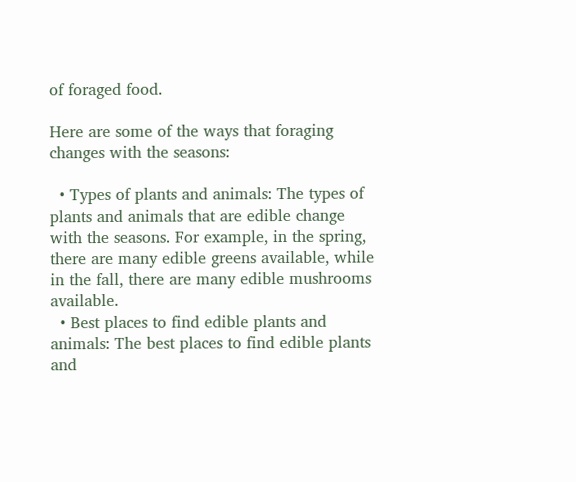of foraged food.

Here are some of the ways that foraging changes with the seasons:

  • Types of plants and animals: The types of plants and animals that are edible change with the seasons. For example, in the spring, there are many edible greens available, while in the fall, there are many edible mushrooms available.
  • Best places to find edible plants and animals: The best places to find edible plants and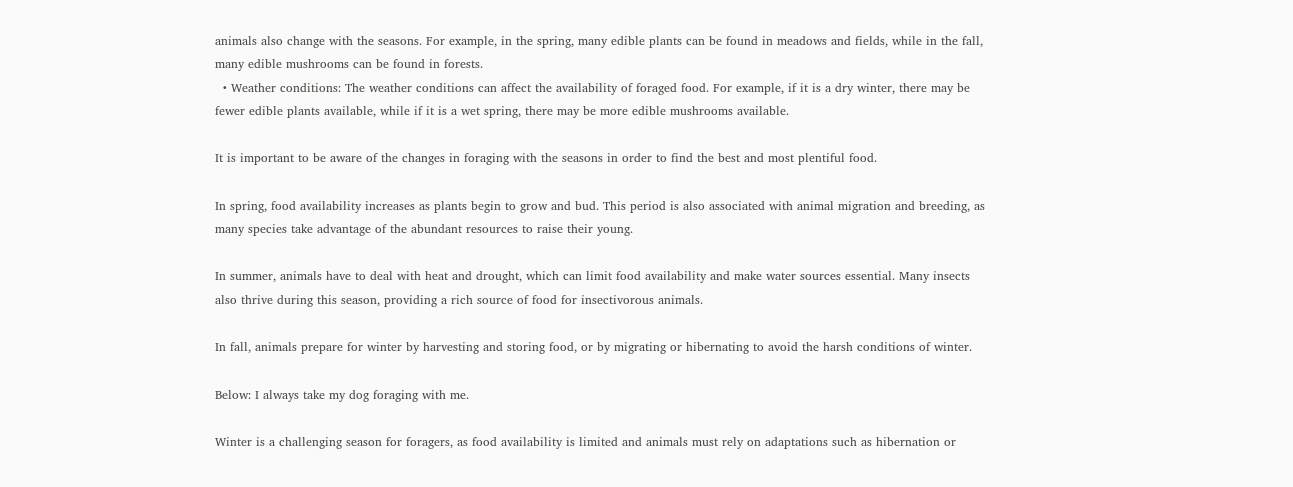animals also change with the seasons. For example, in the spring, many edible plants can be found in meadows and fields, while in the fall, many edible mushrooms can be found in forests.
  • Weather conditions: The weather conditions can affect the availability of foraged food. For example, if it is a dry winter, there may be fewer edible plants available, while if it is a wet spring, there may be more edible mushrooms available.

It is important to be aware of the changes in foraging with the seasons in order to find the best and most plentiful food.

In spring, food availability increases as plants begin to grow and bud. This period is also associated with animal migration and breeding, as many species take advantage of the abundant resources to raise their young.

In summer, animals have to deal with heat and drought, which can limit food availability and make water sources essential. Many insects also thrive during this season, providing a rich source of food for insectivorous animals.

In fall, animals prepare for winter by harvesting and storing food, or by migrating or hibernating to avoid the harsh conditions of winter.

Below: I always take my dog foraging with me.

Winter is a challenging season for foragers, as food availability is limited and animals must rely on adaptations such as hibernation or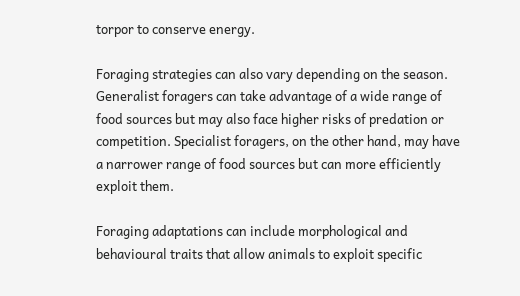torpor to conserve energy.

Foraging strategies can also vary depending on the season. Generalist foragers can take advantage of a wide range of food sources but may also face higher risks of predation or competition. Specialist foragers, on the other hand, may have a narrower range of food sources but can more efficiently exploit them.

Foraging adaptations can include morphological and behavioural traits that allow animals to exploit specific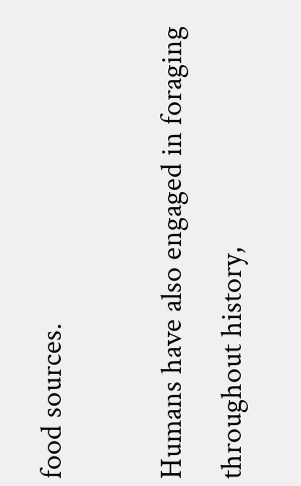food sources.

Humans have also engaged in foraging throughout history,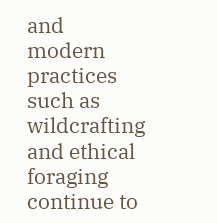and modern practices such as wildcrafting and ethical foraging continue to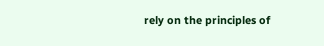rely on the principles of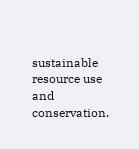sustainable resource use and conservation.